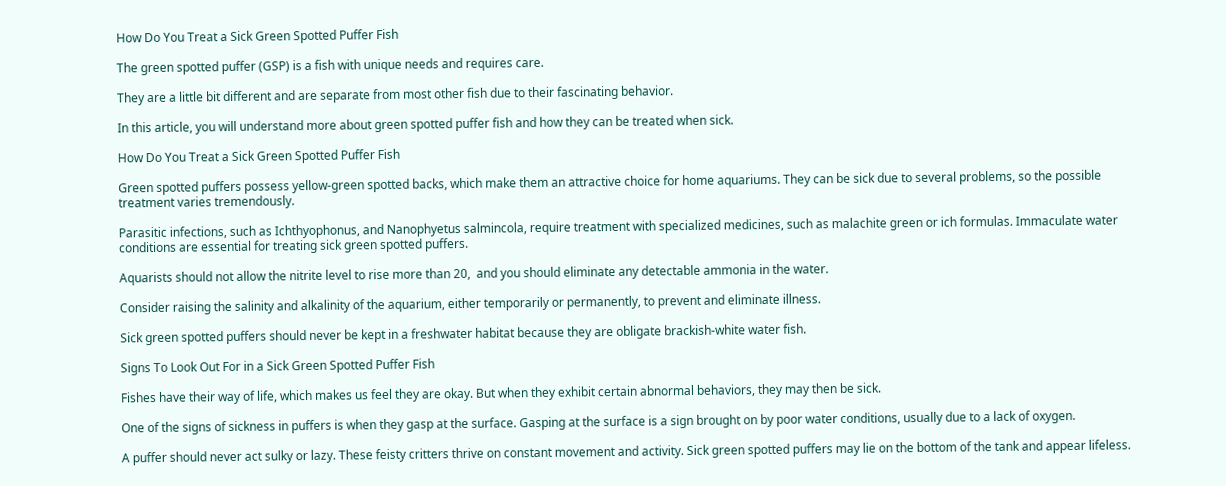How Do You Treat a Sick Green Spotted Puffer Fish

The green spotted puffer (GSP) is a fish with unique needs and requires care.

They are a little bit different and are separate from most other fish due to their fascinating behavior.

In this article, you will understand more about green spotted puffer fish and how they can be treated when sick.

How Do You Treat a Sick Green Spotted Puffer Fish

Green spotted puffers possess yellow-green spotted backs, which make them an attractive choice for home aquariums. They can be sick due to several problems, so the possible treatment varies tremendously.

Parasitic infections, such as Ichthyophonus, and Nanophyetus salmincola, require treatment with specialized medicines, such as malachite green or ich formulas. Immaculate water conditions are essential for treating sick green spotted puffers.

Aquarists should not allow the nitrite level to rise more than 20,  and you should eliminate any detectable ammonia in the water.

Consider raising the salinity and alkalinity of the aquarium, either temporarily or permanently, to prevent and eliminate illness.

Sick green spotted puffers should never be kept in a freshwater habitat because they are obligate brackish-white water fish.

Signs To Look Out For in a Sick Green Spotted Puffer Fish

Fishes have their way of life, which makes us feel they are okay. But when they exhibit certain abnormal behaviors, they may then be sick.

One of the signs of sickness in puffers is when they gasp at the surface. Gasping at the surface is a sign brought on by poor water conditions, usually due to a lack of oxygen.

A puffer should never act sulky or lazy. These feisty critters thrive on constant movement and activity. Sick green spotted puffers may lie on the bottom of the tank and appear lifeless.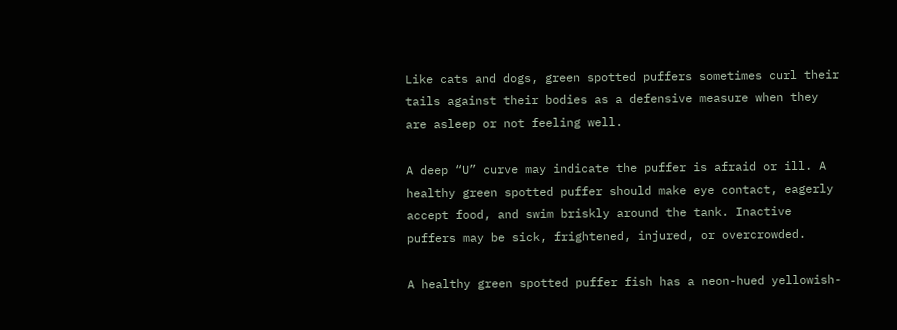Like cats and dogs, green spotted puffers sometimes curl their tails against their bodies as a defensive measure when they are asleep or not feeling well.

A deep “U” curve may indicate the puffer is afraid or ill. A healthy green spotted puffer should make eye contact, eagerly accept food, and swim briskly around the tank. Inactive puffers may be sick, frightened, injured, or overcrowded.

A healthy green spotted puffer fish has a neon-hued yellowish-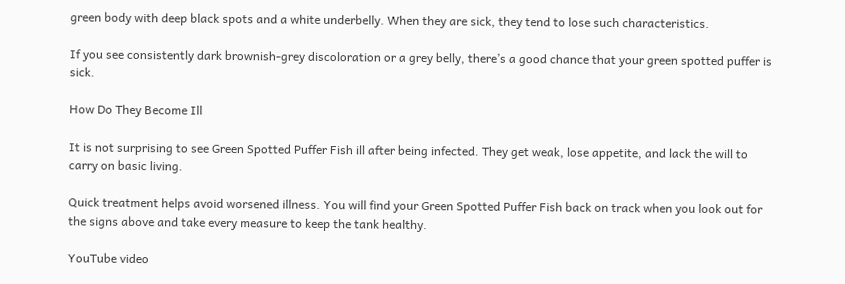green body with deep black spots and a white underbelly. When they are sick, they tend to lose such characteristics.

If you see consistently dark brownish-grey discoloration or a grey belly, there’s a good chance that your green spotted puffer is sick.

How Do They Become Ill

It is not surprising to see Green Spotted Puffer Fish ill after being infected. They get weak, lose appetite, and lack the will to carry on basic living.

Quick treatment helps avoid worsened illness. You will find your Green Spotted Puffer Fish back on track when you look out for the signs above and take every measure to keep the tank healthy.

YouTube video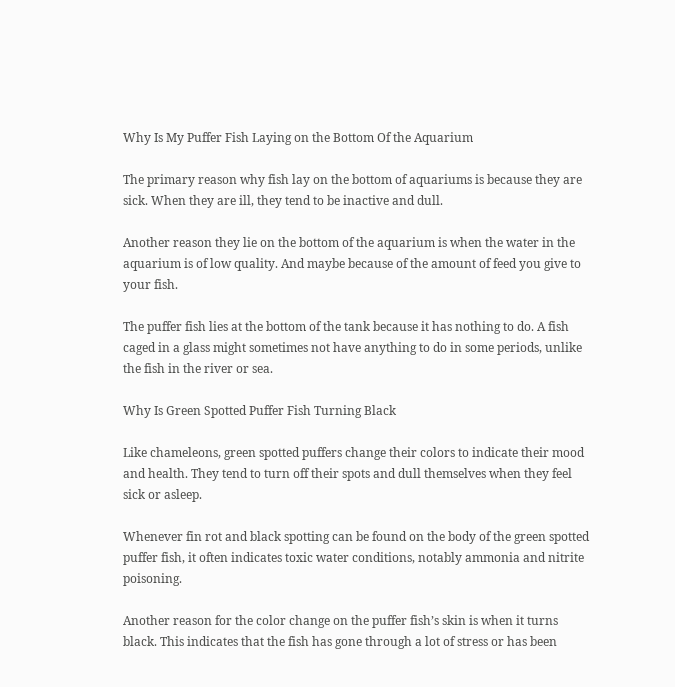Why Is My Puffer Fish Laying on the Bottom Of the Aquarium

The primary reason why fish lay on the bottom of aquariums is because they are sick. When they are ill, they tend to be inactive and dull.

Another reason they lie on the bottom of the aquarium is when the water in the aquarium is of low quality. And maybe because of the amount of feed you give to your fish.

The puffer fish lies at the bottom of the tank because it has nothing to do. A fish caged in a glass might sometimes not have anything to do in some periods, unlike the fish in the river or sea.

Why Is Green Spotted Puffer Fish Turning Black

Like chameleons, green spotted puffers change their colors to indicate their mood and health. They tend to turn off their spots and dull themselves when they feel sick or asleep.

Whenever fin rot and black spotting can be found on the body of the green spotted puffer fish, it often indicates toxic water conditions, notably ammonia and nitrite poisoning.

Another reason for the color change on the puffer fish’s skin is when it turns black. This indicates that the fish has gone through a lot of stress or has been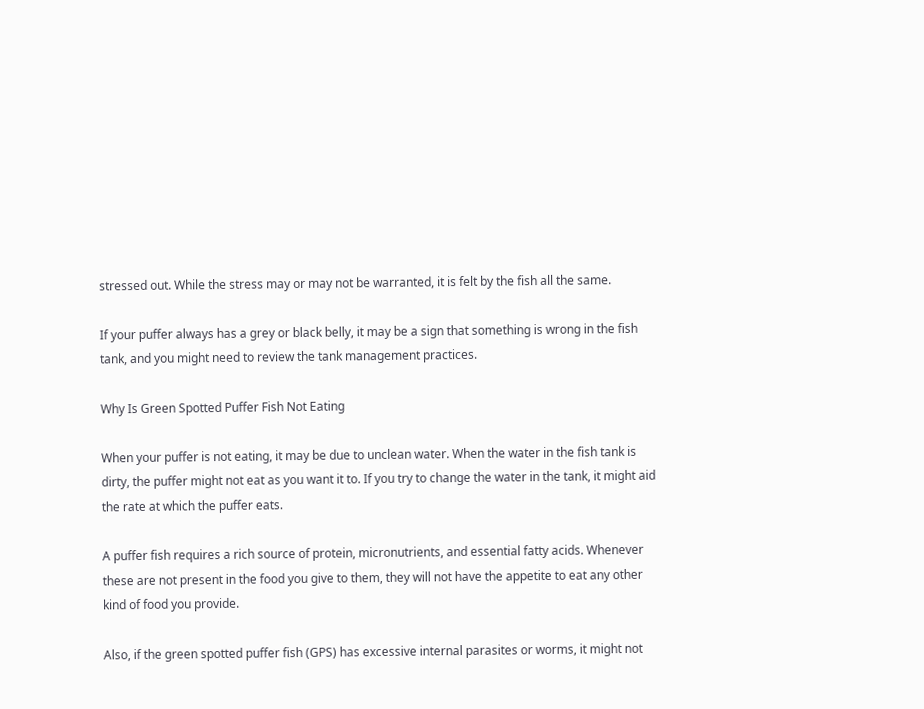stressed out. While the stress may or may not be warranted, it is felt by the fish all the same.

If your puffer always has a grey or black belly, it may be a sign that something is wrong in the fish tank, and you might need to review the tank management practices.

Why Is Green Spotted Puffer Fish Not Eating

When your puffer is not eating, it may be due to unclean water. When the water in the fish tank is dirty, the puffer might not eat as you want it to. If you try to change the water in the tank, it might aid the rate at which the puffer eats.

A puffer fish requires a rich source of protein, micronutrients, and essential fatty acids. Whenever these are not present in the food you give to them, they will not have the appetite to eat any other kind of food you provide.

Also, if the green spotted puffer fish (GPS) has excessive internal parasites or worms, it might not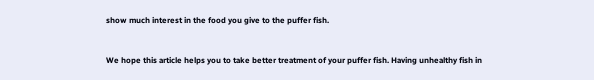show much interest in the food you give to the puffer fish.


We hope this article helps you to take better treatment of your puffer fish. Having unhealthy fish in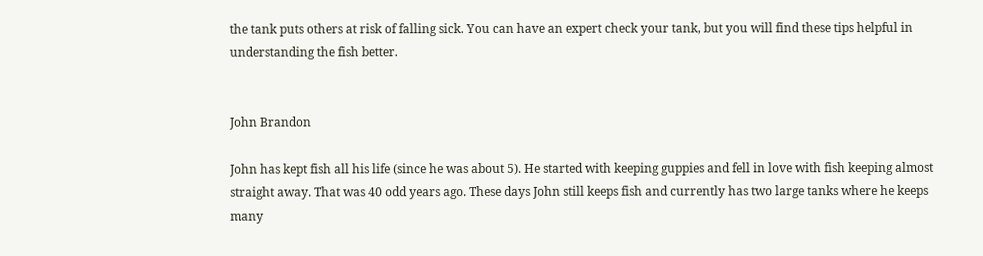the tank puts others at risk of falling sick. You can have an expert check your tank, but you will find these tips helpful in understanding the fish better.


John Brandon

John has kept fish all his life (since he was about 5). He started with keeping guppies and fell in love with fish keeping almost straight away. That was 40 odd years ago. These days John still keeps fish and currently has two large tanks where he keeps many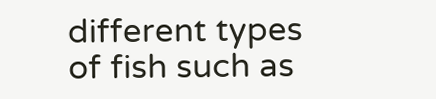different types of fish such as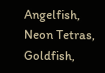Angelfish, Neon Tetras, Goldfish,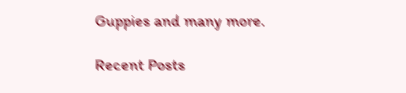Guppies and many more.

Recent Posts